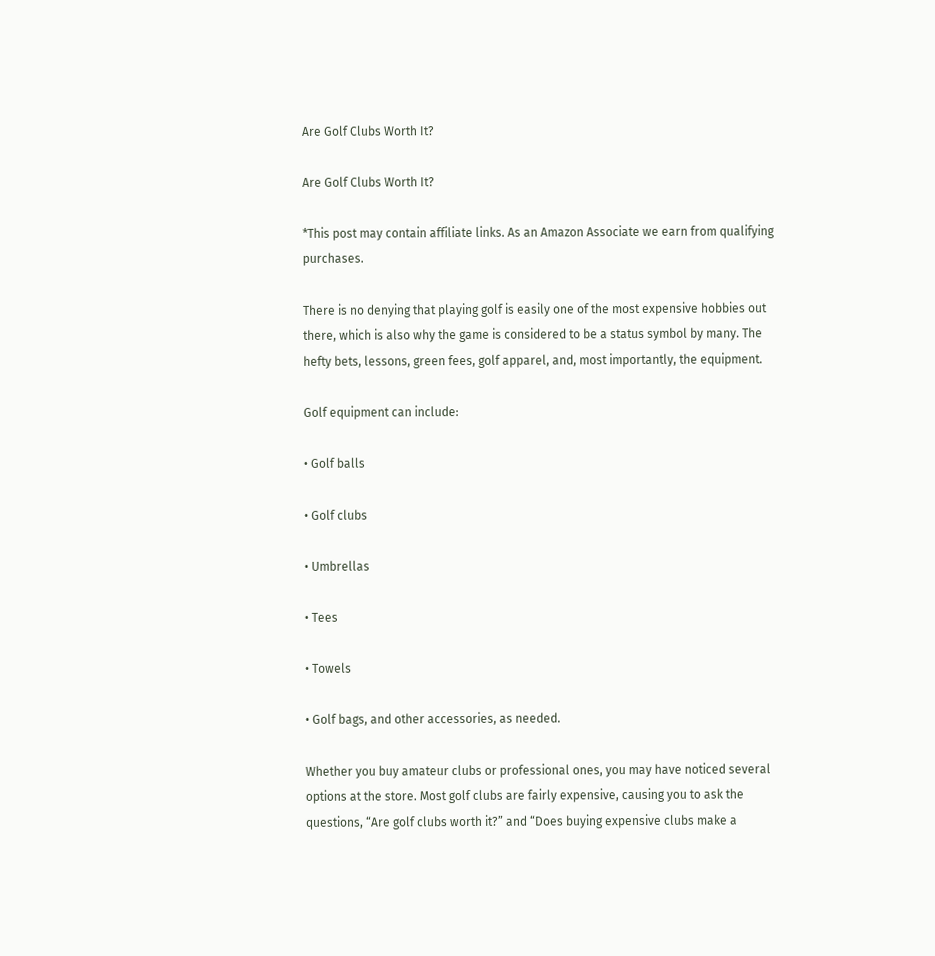Are Golf Clubs Worth It?

Are Golf Clubs Worth It?

*This post may contain affiliate links. As an Amazon Associate we earn from qualifying purchases.

There is no denying that playing golf is easily one of the most expensive hobbies out there, which is also why the game is considered to be a status symbol by many. The hefty bets, lessons, green fees, golf apparel, and, most importantly, the equipment.

Golf equipment can include:

• Golf balls

• Golf clubs

• Umbrellas

• Tees

• Towels

• Golf bags, and other accessories, as needed.

Whether you buy amateur clubs or professional ones, you may have noticed several options at the store. Most golf clubs are fairly expensive, causing you to ask the questions, “Are golf clubs worth it?” and “Does buying expensive clubs make a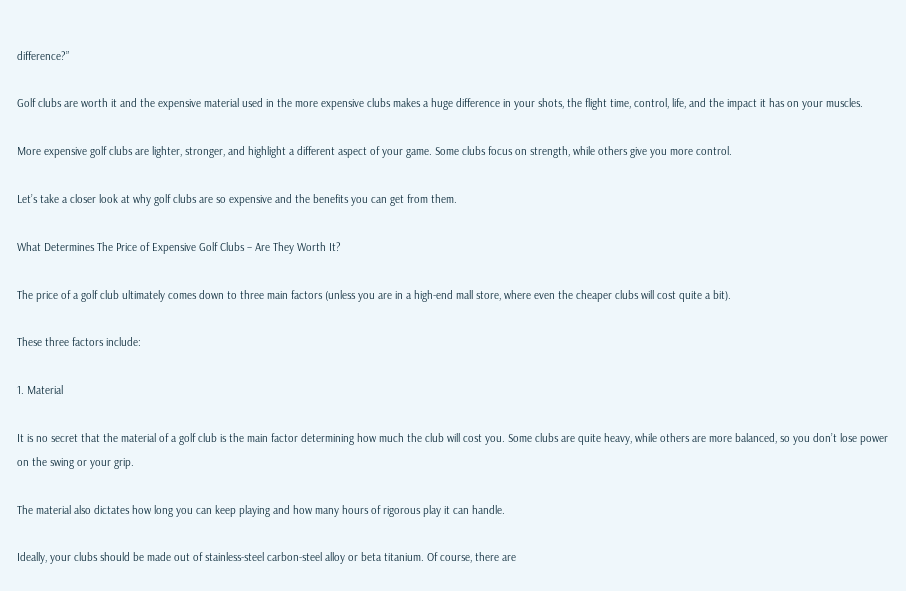difference?”

Golf clubs are worth it and the expensive material used in the more expensive clubs makes a huge difference in your shots, the flight time, control, life, and the impact it has on your muscles.

More expensive golf clubs are lighter, stronger, and highlight a different aspect of your game. Some clubs focus on strength, while others give you more control.

Let’s take a closer look at why golf clubs are so expensive and the benefits you can get from them.

What Determines The Price of Expensive Golf Clubs – Are They Worth It?

The price of a golf club ultimately comes down to three main factors (unless you are in a high-end mall store, where even the cheaper clubs will cost quite a bit).

These three factors include:

1. Material

It is no secret that the material of a golf club is the main factor determining how much the club will cost you. Some clubs are quite heavy, while others are more balanced, so you don’t lose power on the swing or your grip.

The material also dictates how long you can keep playing and how many hours of rigorous play it can handle.

Ideally, your clubs should be made out of stainless-steel carbon-steel alloy or beta titanium. Of course, there are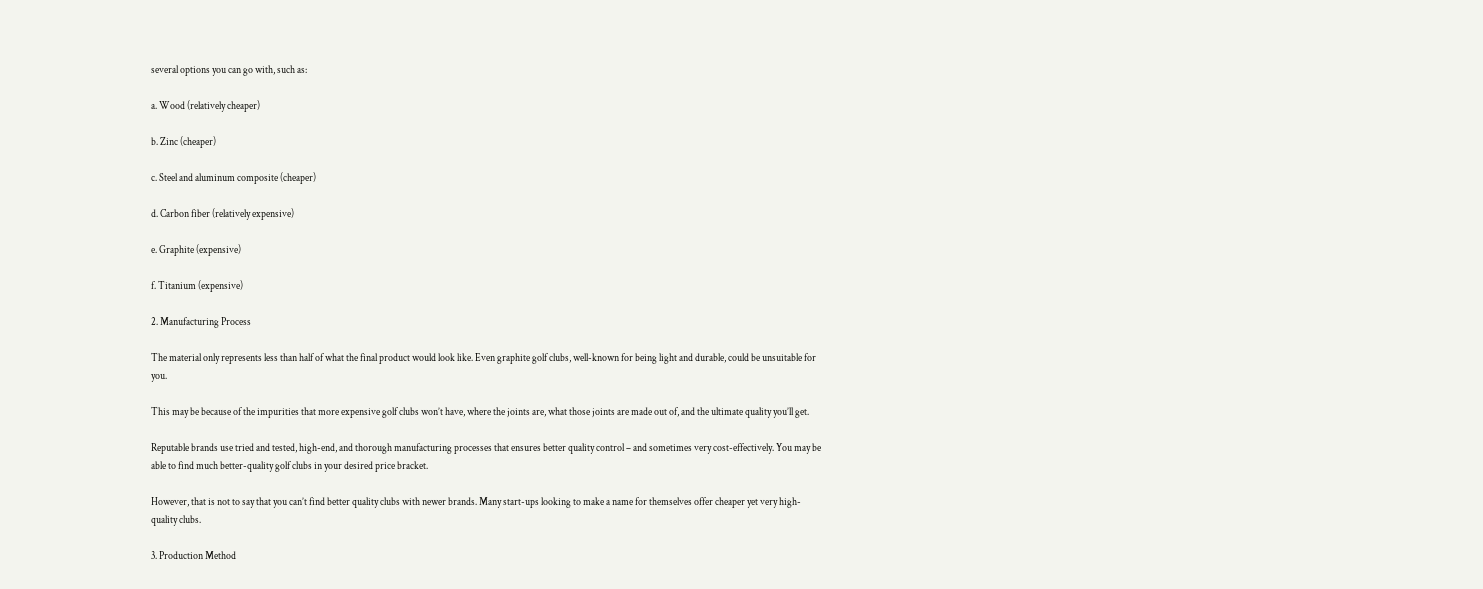several options you can go with, such as:

a. Wood (relatively cheaper)

b. Zinc (cheaper)

c. Steel and aluminum composite (cheaper)

d. Carbon fiber (relatively expensive)

e. Graphite (expensive)

f. Titanium (expensive)

2. Manufacturing Process

The material only represents less than half of what the final product would look like. Even graphite golf clubs, well-known for being light and durable, could be unsuitable for you.

This may be because of the impurities that more expensive golf clubs won’t have, where the joints are, what those joints are made out of, and the ultimate quality you’ll get.

Reputable brands use tried and tested, high-end, and thorough manufacturing processes that ensures better quality control – and sometimes very cost-effectively. You may be able to find much better-quality golf clubs in your desired price bracket.

However, that is not to say that you can’t find better quality clubs with newer brands. Many start-ups looking to make a name for themselves offer cheaper yet very high-quality clubs.

3. Production Method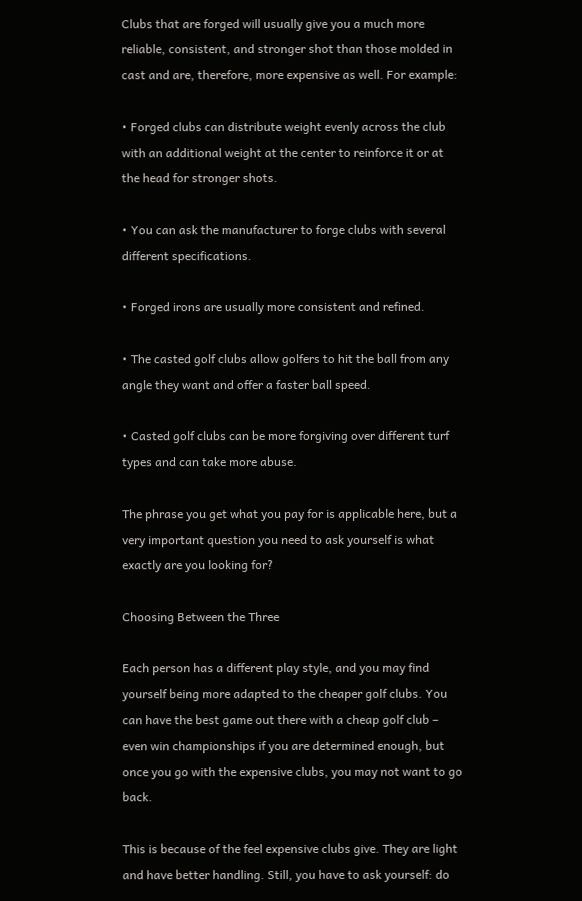Clubs that are forged will usually give you a much more reliable, consistent, and stronger shot than those molded in cast and are, therefore, more expensive as well. For example:

• Forged clubs can distribute weight evenly across the club with an additional weight at the center to reinforce it or at the head for stronger shots.

• You can ask the manufacturer to forge clubs with several different specifications.

• Forged irons are usually more consistent and refined.

• The casted golf clubs allow golfers to hit the ball from any angle they want and offer a faster ball speed.

• Casted golf clubs can be more forgiving over different turf types and can take more abuse.

The phrase you get what you pay for is applicable here, but a very important question you need to ask yourself is what exactly are you looking for?

Choosing Between the Three

Each person has a different play style, and you may find yourself being more adapted to the cheaper golf clubs. You can have the best game out there with a cheap golf club – even win championships if you are determined enough, but once you go with the expensive clubs, you may not want to go back.

This is because of the feel expensive clubs give. They are light and have better handling. Still, you have to ask yourself: do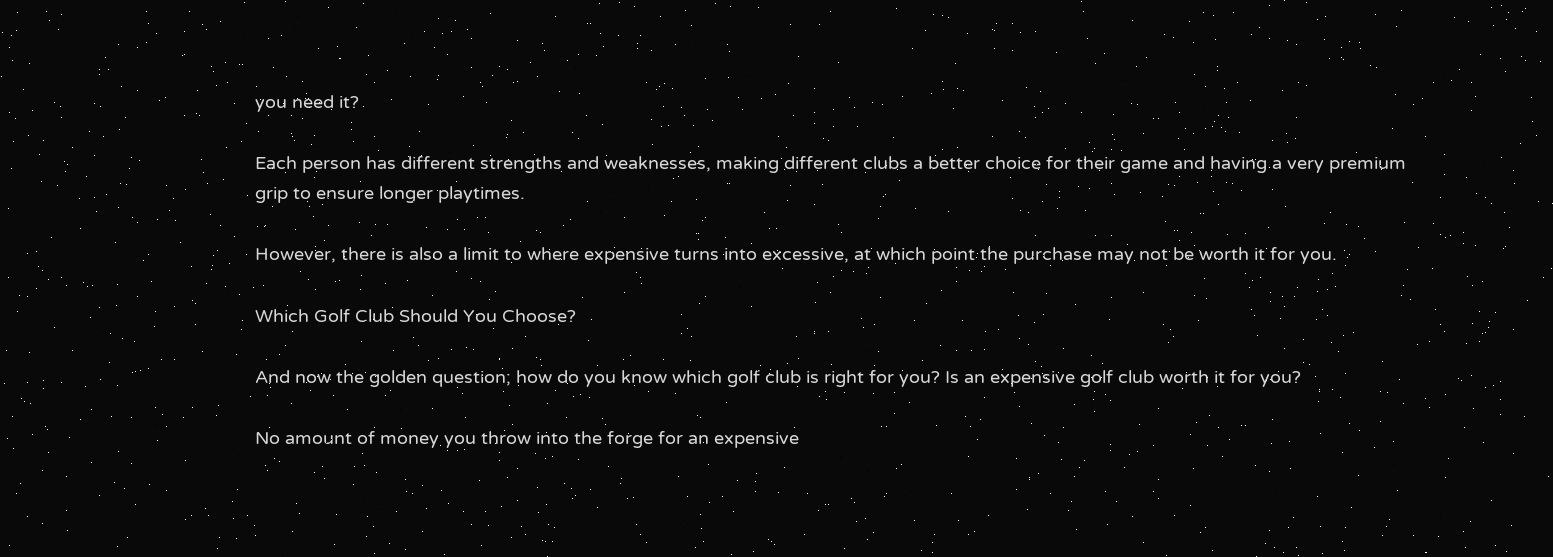you need it?

Each person has different strengths and weaknesses, making different clubs a better choice for their game and having a very premium grip to ensure longer playtimes.

However, there is also a limit to where expensive turns into excessive, at which point the purchase may not be worth it for you.

Which Golf Club Should You Choose?

And now the golden question; how do you know which golf club is right for you? Is an expensive golf club worth it for you?

No amount of money you throw into the forge for an expensive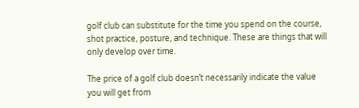golf club can substitute for the time you spend on the course, shot practice, posture, and technique. These are things that will only develop over time.

The price of a golf club doesn’t necessarily indicate the value you will get from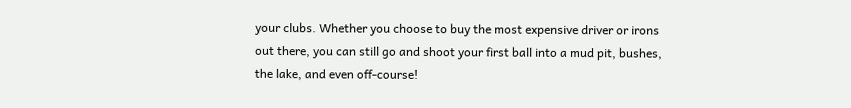your clubs. Whether you choose to buy the most expensive driver or irons out there, you can still go and shoot your first ball into a mud pit, bushes, the lake, and even off-course!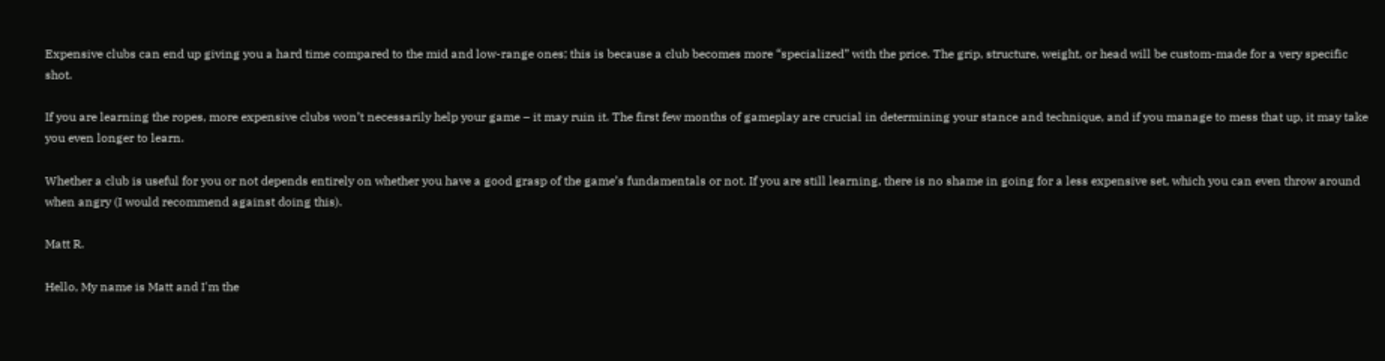Expensive clubs can end up giving you a hard time compared to the mid and low-range ones; this is because a club becomes more “specialized” with the price. The grip, structure, weight, or head will be custom-made for a very specific shot.

If you are learning the ropes, more expensive clubs won’t necessarily help your game – it may ruin it. The first few months of gameplay are crucial in determining your stance and technique, and if you manage to mess that up, it may take you even longer to learn.

Whether a club is useful for you or not depends entirely on whether you have a good grasp of the game’s fundamentals or not. If you are still learning, there is no shame in going for a less expensive set, which you can even throw around when angry (I would recommend against doing this).

Matt R.

Hello, My name is Matt and I'm the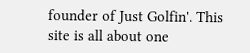founder of Just Golfin'. This site is all about one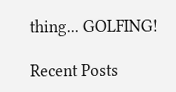thing... GOLFING!

Recent Posts